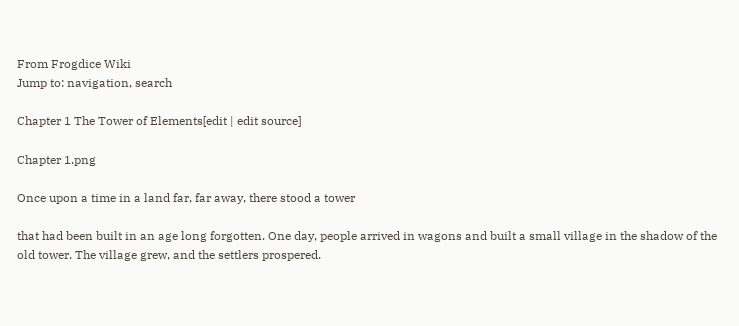From Frogdice Wiki
Jump to: navigation, search

Chapter 1 The Tower of Elements[edit | edit source]

Chapter 1.png

Once upon a time in a land far, far away, there stood a tower

that had been built in an age long forgotten. One day, people arrived in wagons and built a small village in the shadow of the old tower. The village grew, and the settlers prospered.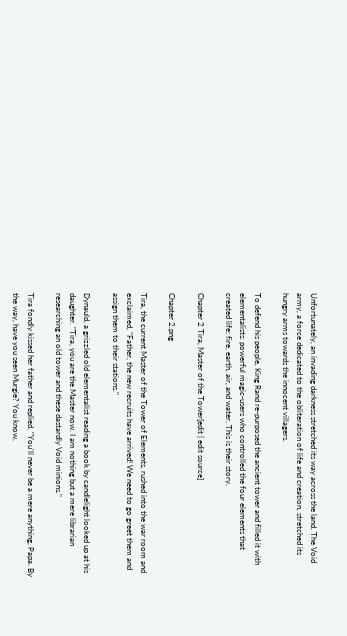Unfortunately, an invading darkness stretched its way across the land. The Void army, a force dedicated to the obliteration of life and creation, stretched its hungry arms towards the innocent villagers.

To defend his people, King Rand re-purposed the ancient tower and filled it with elementalists: powerful magic-users who controlled the four elements that created life: fire, earth, air, and water. This is their story.

Chapter 2 Tira, Master of the Tower[edit | edit source]

Chapter 2.png

Tira, the current Master of the Tower of Elements, rushed into the war room and exclaimed, "Father, the new recruits have arrived! We need to go greet them and assign them to their stations."

Dynauld, a grizzled old elementalist reading a book by candlelight looked up at his daughter. "Tira, you are the Master now. I am nothing but a mere librarian researching an old tower and these dastardly Void minions."

Tira fondly kissed her father and replied, "You'll never be a mere anything, Papa. By the way, have you seen Murgie? You know,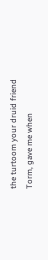the turtoom your druid friend Torm, gave me when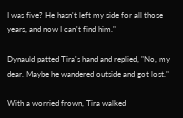I was five? He hasn't left my side for all those years, and now I can't find him."

Dynauld patted Tira's hand and replied, "No, my dear. Maybe he wandered outside and got lost."

With a worried frown, Tira walked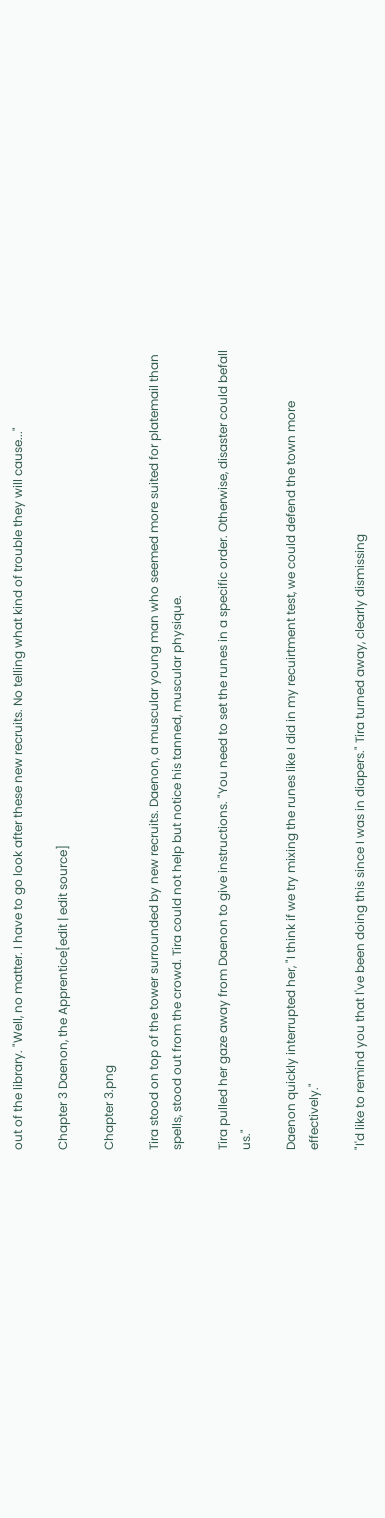out of the library. "Well, no matter. I have to go look after these new recruits. No telling what kind of trouble they will cause..."

Chapter 3 Daenon, the Apprentice[edit | edit source]

Chapter 3.png

Tira stood on top of the tower surrounded by new recruits. Daenon, a muscular young man who seemed more suited for platemail than spells, stood out from the crowd. Tira could not help but notice his tanned, muscular physique.

Tira pulled her gaze away from Daenon to give instructions. "You need to set the runes in a specific order. Otherwise, disaster could befall us."

Daenon quickly interrupted her, "I think if we try mixing the runes like I did in my recuirtment test, we could defend the town more effectively."

"I'd like to remind you that I've been doing this since I was in diapers." Tira turned away, clearly dismissing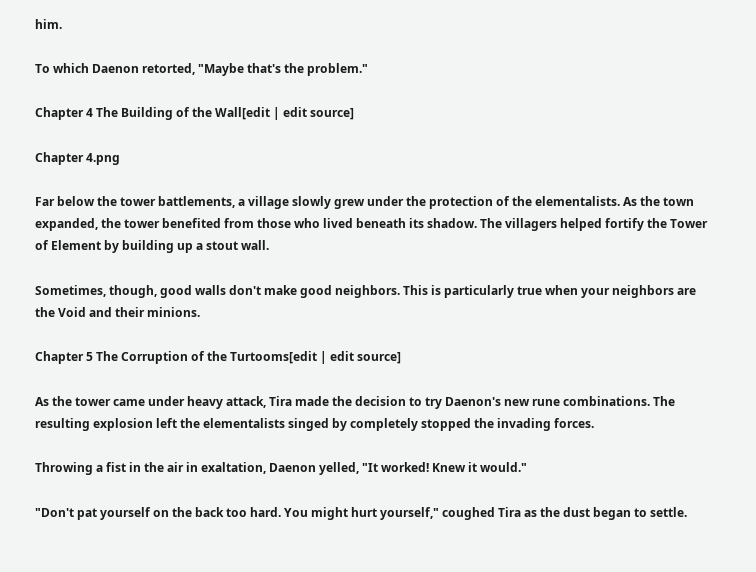him.

To which Daenon retorted, "Maybe that's the problem."

Chapter 4 The Building of the Wall[edit | edit source]

Chapter 4.png

Far below the tower battlements, a village slowly grew under the protection of the elementalists. As the town expanded, the tower benefited from those who lived beneath its shadow. The villagers helped fortify the Tower of Element by building up a stout wall.

Sometimes, though, good walls don't make good neighbors. This is particularly true when your neighbors are the Void and their minions.

Chapter 5 The Corruption of the Turtooms[edit | edit source]

As the tower came under heavy attack, Tira made the decision to try Daenon's new rune combinations. The resulting explosion left the elementalists singed by completely stopped the invading forces.

Throwing a fist in the air in exaltation, Daenon yelled, "It worked! Knew it would."

"Don't pat yourself on the back too hard. You might hurt yourself," coughed Tira as the dust began to settle.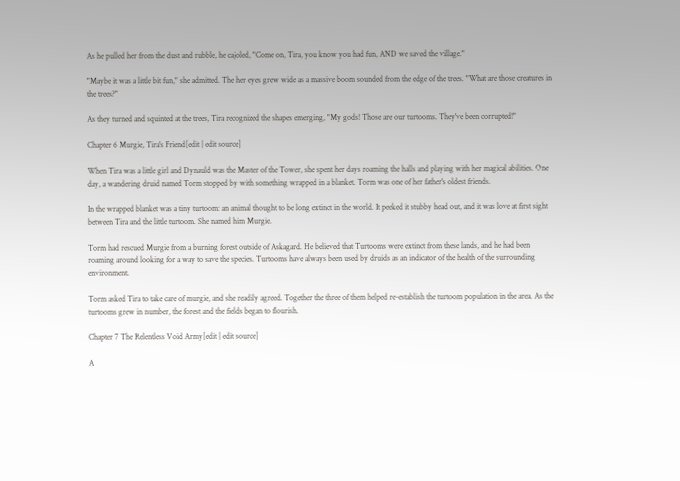As he pulled her from the dust and rubble, he cajoled, "Come on, Tira, you know you had fun, AND we saved the village."

"Maybe it was a little bit fun," she admitted. The her eyes grew wide as a massive boom sounded from the edge of the trees. "What are those creatures in the trees?"

As they turned and squinted at the trees, Tira recognized the shapes emerging, "My gods! Those are our turtooms. They've been corrupted!"

Chapter 6 Murgie, Tira's Friend[edit | edit source]

When Tira was a little girl and Dynauld was the Master of the Tower, she spent her days roaming the halls and playing with her magical abilities. One day, a wandering druid named Torm stopped by with something wrapped in a blanket. Torm was one of her father's oldest friends.

In the wrapped blanket was a tiny turtoom: an animal thought to be long extinct in the world. It peeked it stubby head out, and it was love at first sight between Tira and the little turtoom. She named him Murgie.

Torm had rescued Murgie from a burning forest outside of Askagard. He believed that Turtooms were extinct from these lands, and he had been roaming around looking for a way to save the species. Turtooms have always been used by druids as an indicator of the health of the surrounding environment.

Torm asked Tira to take care of murgie, and she readily agreed. Together the three of them helped re-establish the turtoom population in the area. As the turtooms grew in number, the forest and the fields began to flourish.

Chapter 7 The Relentless Void Army[edit | edit source]

A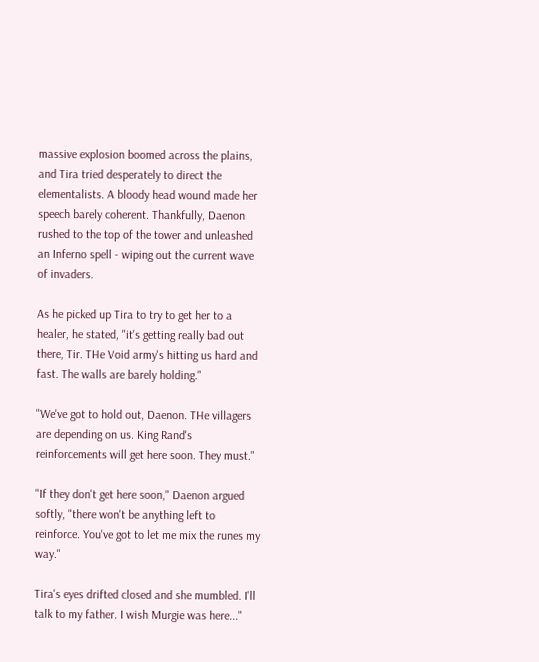massive explosion boomed across the plains, and Tira tried desperately to direct the elementalists. A bloody head wound made her speech barely coherent. Thankfully, Daenon rushed to the top of the tower and unleashed an Inferno spell - wiping out the current wave of invaders.

As he picked up Tira to try to get her to a healer, he stated, "it's getting really bad out there, Tir. THe Void army's hitting us hard and fast. The walls are barely holding."

"We've got to hold out, Daenon. THe villagers are depending on us. King Rand's reinforcements will get here soon. They must."

"If they don't get here soon," Daenon argued softly, "there won't be anything left to reinforce. You've got to let me mix the runes my way."

Tira's eyes drifted closed and she mumbled. I'll talk to my father. I wish Murgie was here..."